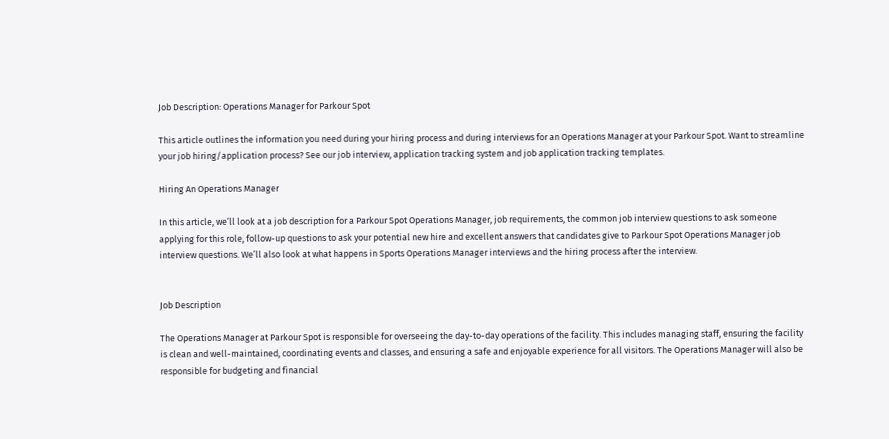Job Description: Operations Manager for Parkour Spot

This article outlines the information you need during your hiring process and during interviews for an Operations Manager at your Parkour Spot. Want to streamline your job hiring/application process? See our job interview, application tracking system and job application tracking templates.

Hiring An Operations Manager

In this article, we’ll look at a job description for a Parkour Spot Operations Manager, job requirements, the common job interview questions to ask someone applying for this role, follow-up questions to ask your potential new hire and excellent answers that candidates give to Parkour Spot Operations Manager job interview questions. We’ll also look at what happens in Sports Operations Manager interviews and the hiring process after the interview.


Job Description

The Operations Manager at Parkour Spot is responsible for overseeing the day-to-day operations of the facility. This includes managing staff, ensuring the facility is clean and well-maintained, coordinating events and classes, and ensuring a safe and enjoyable experience for all visitors. The Operations Manager will also be responsible for budgeting and financial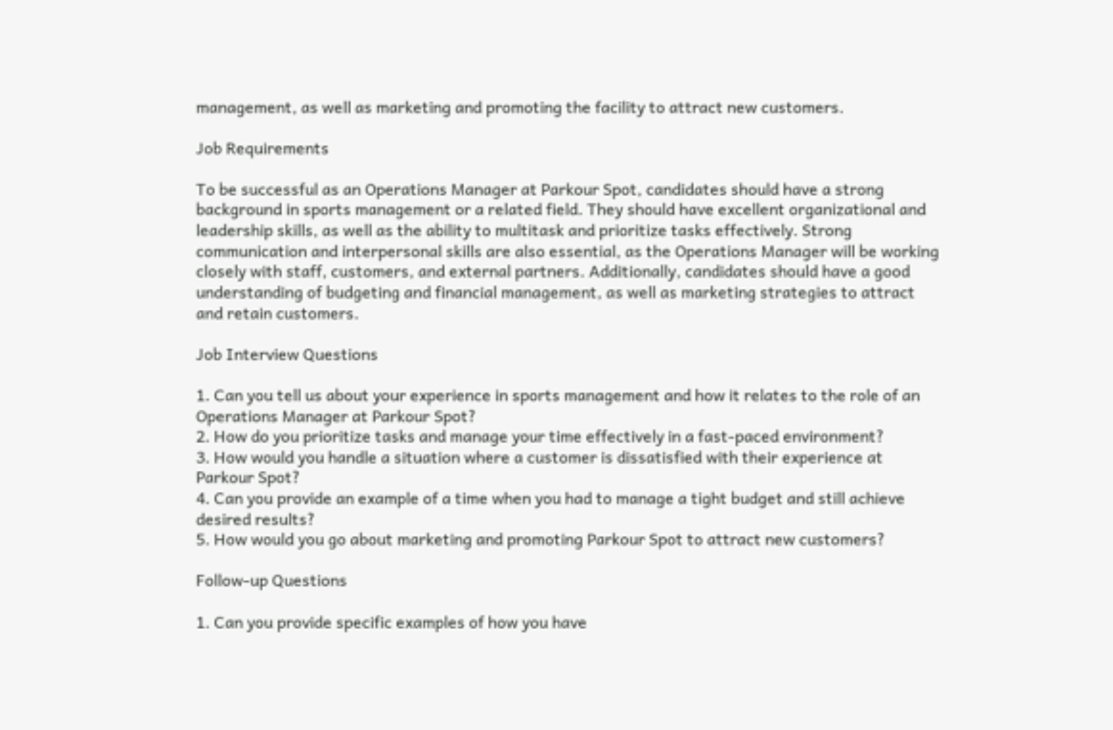management, as well as marketing and promoting the facility to attract new customers.

Job Requirements

To be successful as an Operations Manager at Parkour Spot, candidates should have a strong background in sports management or a related field. They should have excellent organizational and leadership skills, as well as the ability to multitask and prioritize tasks effectively. Strong communication and interpersonal skills are also essential, as the Operations Manager will be working closely with staff, customers, and external partners. Additionally, candidates should have a good understanding of budgeting and financial management, as well as marketing strategies to attract and retain customers.

Job Interview Questions

1. Can you tell us about your experience in sports management and how it relates to the role of an Operations Manager at Parkour Spot?
2. How do you prioritize tasks and manage your time effectively in a fast-paced environment?
3. How would you handle a situation where a customer is dissatisfied with their experience at Parkour Spot?
4. Can you provide an example of a time when you had to manage a tight budget and still achieve desired results?
5. How would you go about marketing and promoting Parkour Spot to attract new customers?

Follow-up Questions

1. Can you provide specific examples of how you have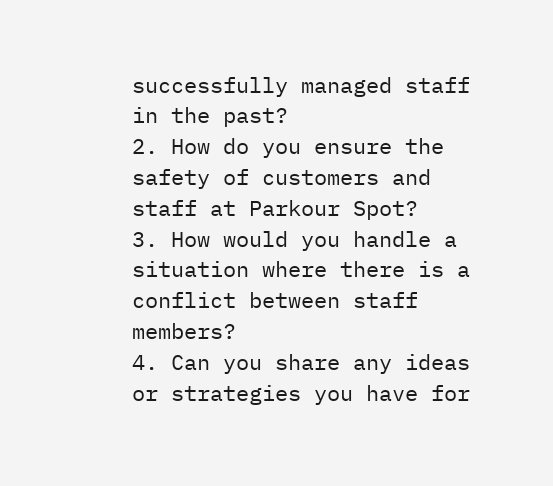successfully managed staff in the past?
2. How do you ensure the safety of customers and staff at Parkour Spot?
3. How would you handle a situation where there is a conflict between staff members?
4. Can you share any ideas or strategies you have for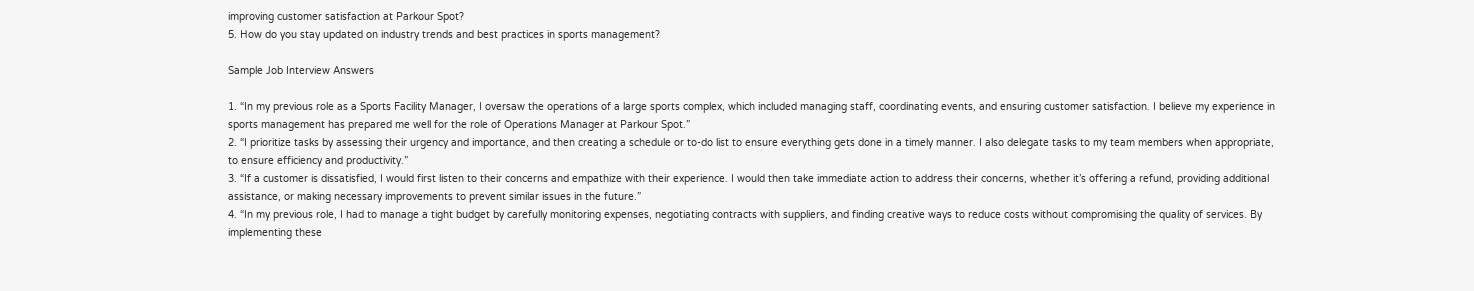improving customer satisfaction at Parkour Spot?
5. How do you stay updated on industry trends and best practices in sports management?

Sample Job Interview Answers

1. “In my previous role as a Sports Facility Manager, I oversaw the operations of a large sports complex, which included managing staff, coordinating events, and ensuring customer satisfaction. I believe my experience in sports management has prepared me well for the role of Operations Manager at Parkour Spot.”
2. “I prioritize tasks by assessing their urgency and importance, and then creating a schedule or to-do list to ensure everything gets done in a timely manner. I also delegate tasks to my team members when appropriate, to ensure efficiency and productivity.”
3. “If a customer is dissatisfied, I would first listen to their concerns and empathize with their experience. I would then take immediate action to address their concerns, whether it’s offering a refund, providing additional assistance, or making necessary improvements to prevent similar issues in the future.”
4. “In my previous role, I had to manage a tight budget by carefully monitoring expenses, negotiating contracts with suppliers, and finding creative ways to reduce costs without compromising the quality of services. By implementing these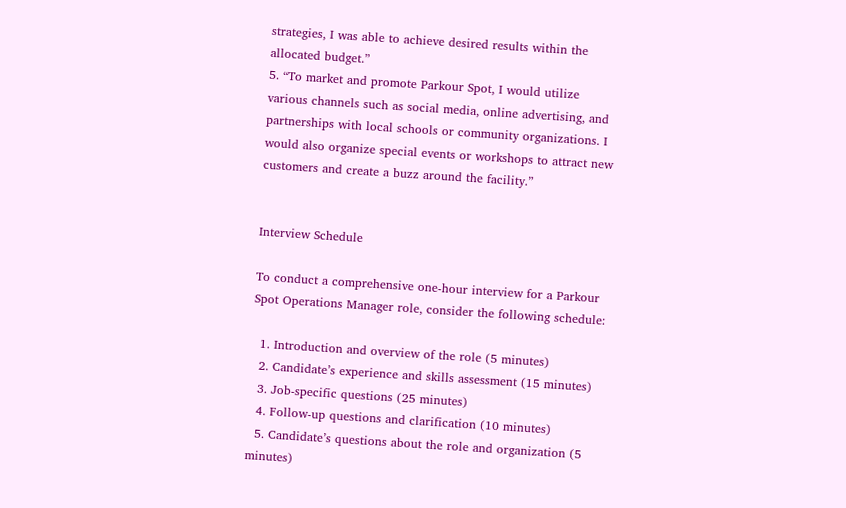strategies, I was able to achieve desired results within the allocated budget.”
5. “To market and promote Parkour Spot, I would utilize various channels such as social media, online advertising, and partnerships with local schools or community organizations. I would also organize special events or workshops to attract new customers and create a buzz around the facility.”


Interview Schedule

To conduct a comprehensive one-hour interview for a Parkour Spot Operations Manager role, consider the following schedule:

  1. Introduction and overview of the role (5 minutes)
  2. Candidate’s experience and skills assessment (15 minutes)
  3. Job-specific questions (25 minutes)
  4. Follow-up questions and clarification (10 minutes)
  5. Candidate’s questions about the role and organization (5 minutes)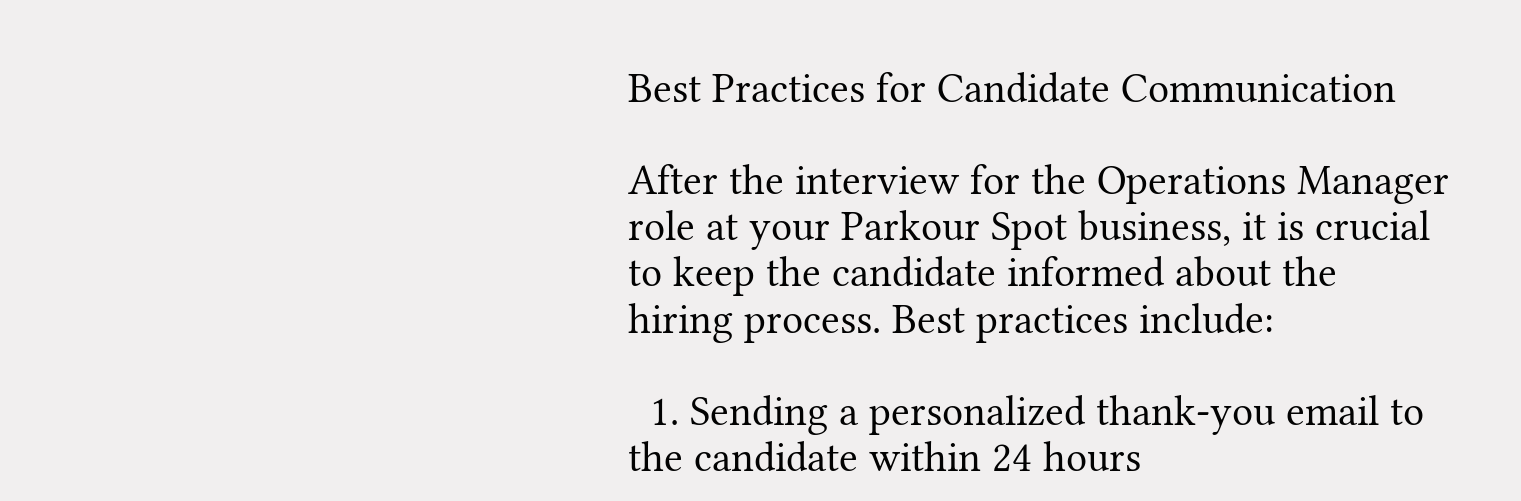Best Practices for Candidate Communication

After the interview for the Operations Manager role at your Parkour Spot business, it is crucial to keep the candidate informed about the hiring process. Best practices include:

  1. Sending a personalized thank-you email to the candidate within 24 hours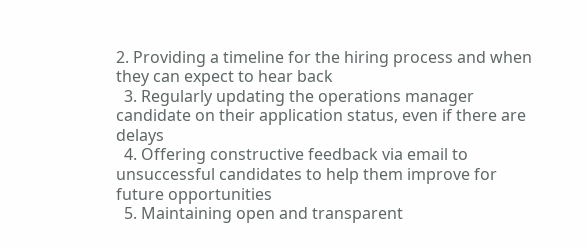2. Providing a timeline for the hiring process and when they can expect to hear back
  3. Regularly updating the operations manager candidate on their application status, even if there are delays
  4. Offering constructive feedback via email to unsuccessful candidates to help them improve for future opportunities
  5. Maintaining open and transparent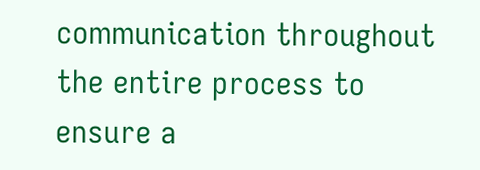communication throughout the entire process to ensure a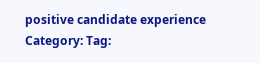positive candidate experience
Category: Tag: